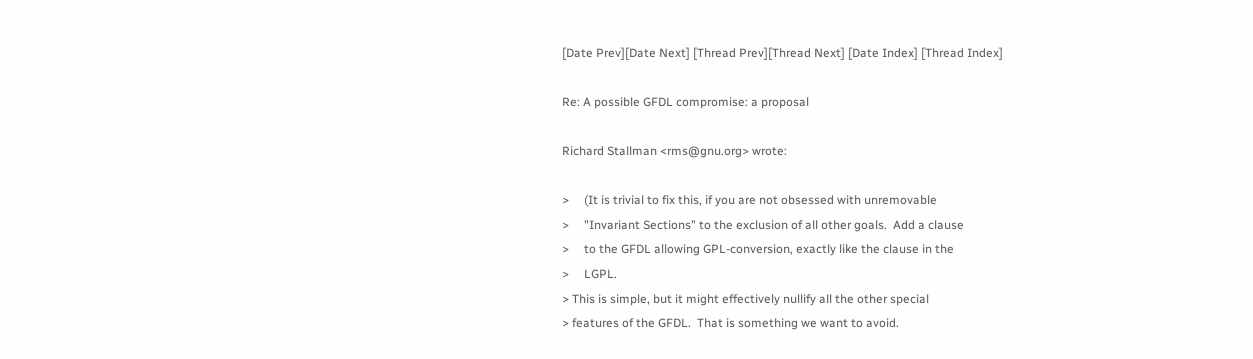[Date Prev][Date Next] [Thread Prev][Thread Next] [Date Index] [Thread Index]

Re: A possible GFDL compromise: a proposal

Richard Stallman <rms@gnu.org> wrote:

>     (It is trivial to fix this, if you are not obsessed with unremovable
>     "Invariant Sections" to the exclusion of all other goals.  Add a clause
>     to the GFDL allowing GPL-conversion, exactly like the clause in the
>     LGPL.
> This is simple, but it might effectively nullify all the other special
> features of the GFDL.  That is something we want to avoid.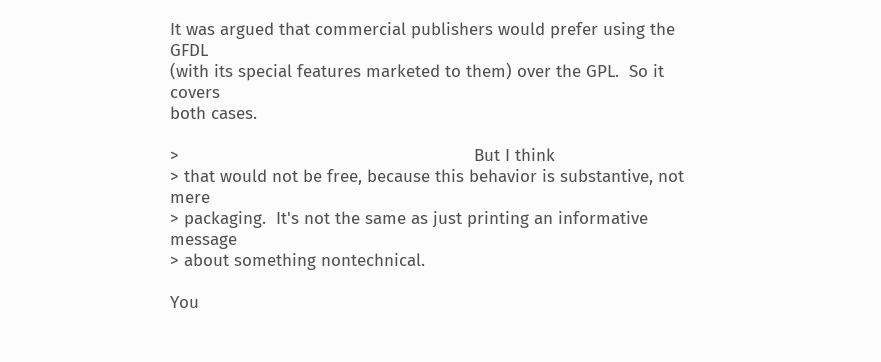It was argued that commercial publishers would prefer using the GFDL
(with its special features marketed to them) over the GPL.  So it covers
both cases.

>                                                           But I think
> that would not be free, because this behavior is substantive, not mere
> packaging.  It's not the same as just printing an informative message
> about something nontechnical.

You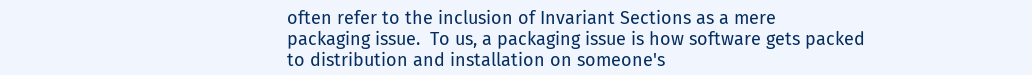often refer to the inclusion of Invariant Sections as a mere
packaging issue.  To us, a packaging issue is how software gets packed
to distribution and installation on someone's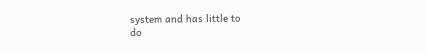system and has little to
do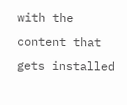with the content that gets installed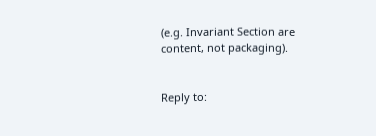(e.g. Invariant Section are
content, not packaging).


Reply to: